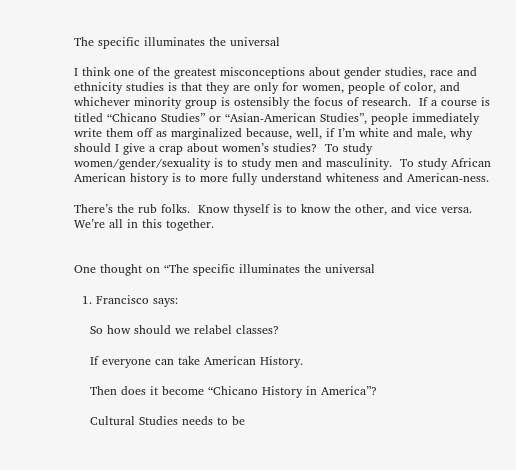The specific illuminates the universal

I think one of the greatest misconceptions about gender studies, race and ethnicity studies is that they are only for women, people of color, and whichever minority group is ostensibly the focus of research.  If a course is titled “Chicano Studies” or “Asian-American Studies”, people immediately write them off as marginalized because, well, if I’m white and male, why should I give a crap about women’s studies?  To study women/gender/sexuality is to study men and masculinity.  To study African American history is to more fully understand whiteness and American-ness.

There’s the rub folks.  Know thyself is to know the other, and vice versa.  We’re all in this together.


One thought on “The specific illuminates the universal

  1. Francisco says:

    So how should we relabel classes?

    If everyone can take American History.

    Then does it become “Chicano History in America”?

    Cultural Studies needs to be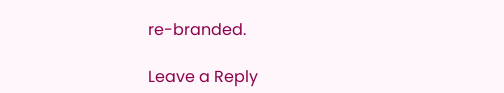re-branded.

Leave a Reply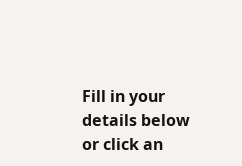Fill in your details below or click an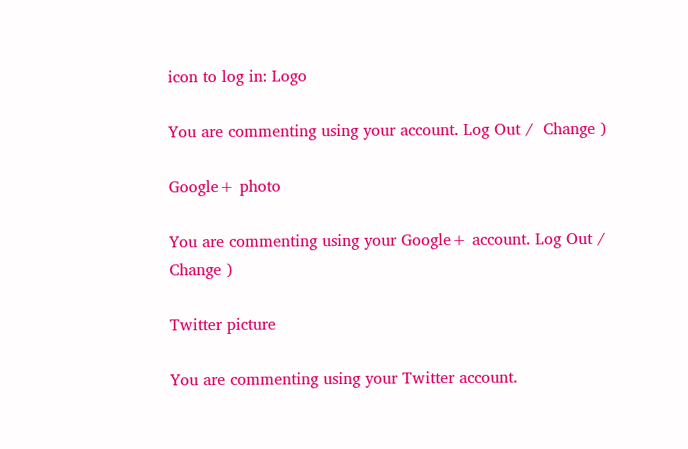icon to log in: Logo

You are commenting using your account. Log Out /  Change )

Google+ photo

You are commenting using your Google+ account. Log Out /  Change )

Twitter picture

You are commenting using your Twitter account.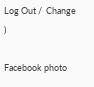Log Out /  Change )

Facebook photo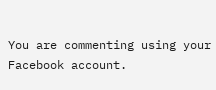You are commenting using your Facebook account.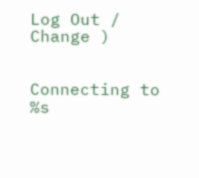Log Out /  Change )


Connecting to %s